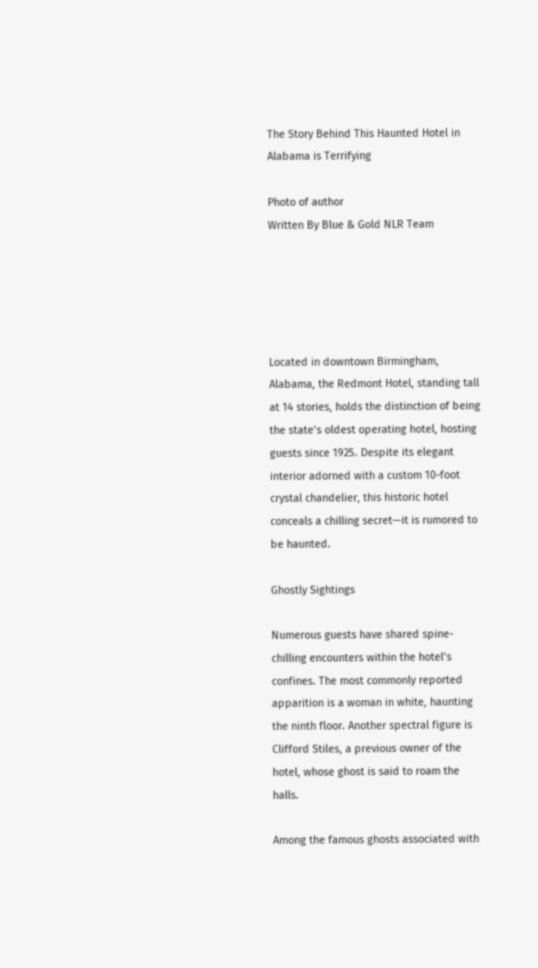The Story Behind This Haunted Hotel in Alabama is Terrifying

Photo of author
Written By Blue & Gold NLR Team





Located in downtown Birmingham, Alabama, the Redmont Hotel, standing tall at 14 stories, holds the distinction of being the state’s oldest operating hotel, hosting guests since 1925. Despite its elegant interior adorned with a custom 10-foot crystal chandelier, this historic hotel conceals a chilling secret—it is rumored to be haunted.

Ghostly Sightings

Numerous guests have shared spine-chilling encounters within the hotel’s confines. The most commonly reported apparition is a woman in white, haunting the ninth floor. Another spectral figure is Clifford Stiles, a previous owner of the hotel, whose ghost is said to roam the halls.

Among the famous ghosts associated with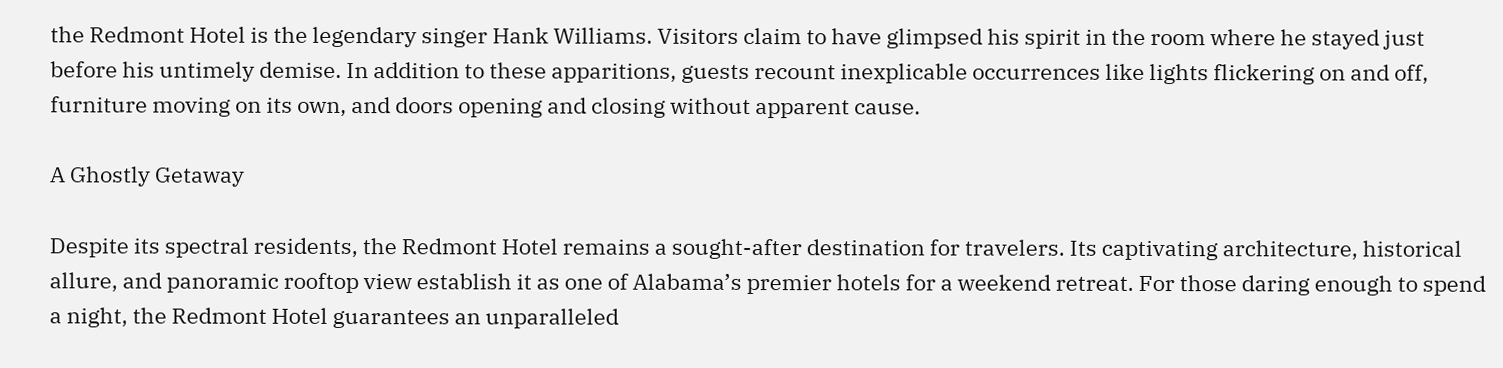the Redmont Hotel is the legendary singer Hank Williams. Visitors claim to have glimpsed his spirit in the room where he stayed just before his untimely demise. In addition to these apparitions, guests recount inexplicable occurrences like lights flickering on and off, furniture moving on its own, and doors opening and closing without apparent cause.

A Ghostly Getaway

Despite its spectral residents, the Redmont Hotel remains a sought-after destination for travelers. Its captivating architecture, historical allure, and panoramic rooftop view establish it as one of Alabama’s premier hotels for a weekend retreat. For those daring enough to spend a night, the Redmont Hotel guarantees an unparalleled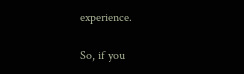experience.

So, if you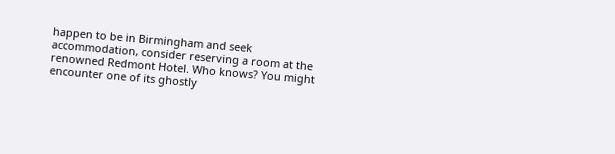happen to be in Birmingham and seek accommodation, consider reserving a room at the renowned Redmont Hotel. Who knows? You might encounter one of its ghostly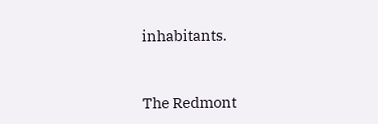inhabitants.


The Redmont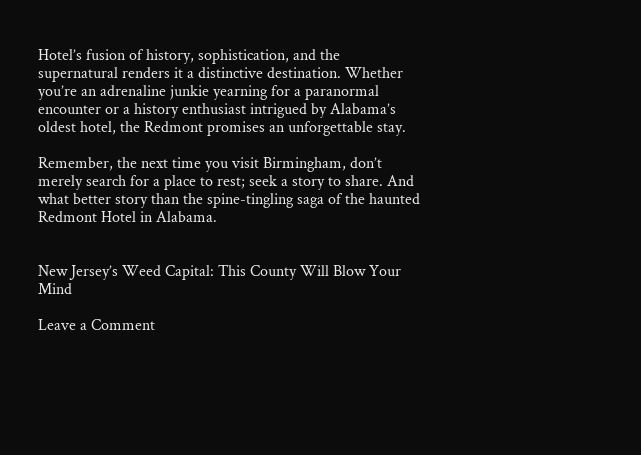Hotel’s fusion of history, sophistication, and the supernatural renders it a distinctive destination. Whether you’re an adrenaline junkie yearning for a paranormal encounter or a history enthusiast intrigued by Alabama’s oldest hotel, the Redmont promises an unforgettable stay.

Remember, the next time you visit Birmingham, don’t merely search for a place to rest; seek a story to share. And what better story than the spine-tingling saga of the haunted Redmont Hotel in Alabama.


New Jersey’s Weed Capital: This County Will Blow Your Mind

Leave a Comment